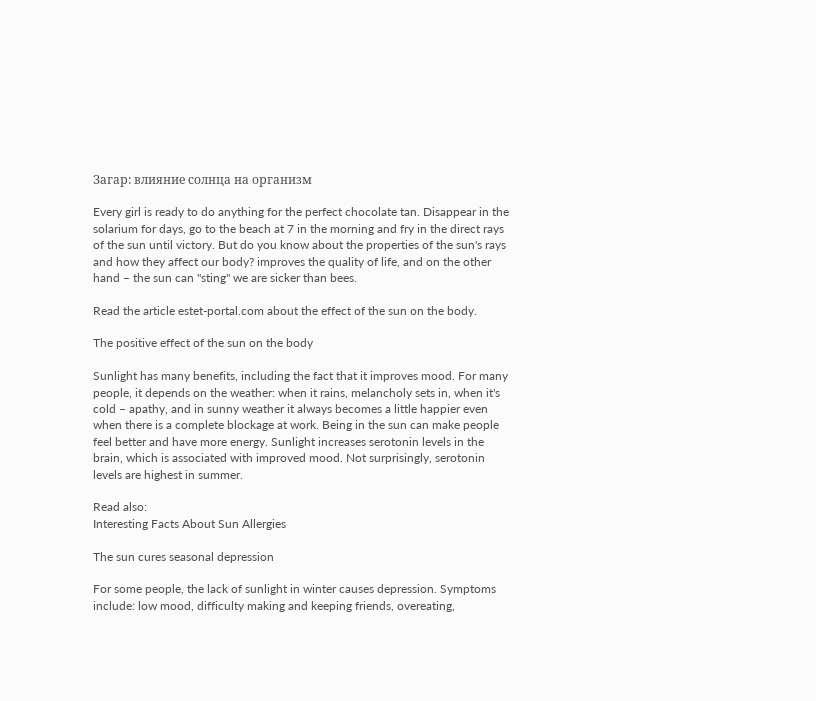Загар: влияние солнца на организм

Every girl is ready to do anything for the perfect chocolate tan. Disappear in the solarium for days, go to the beach at 7 in the morning and fry in the direct rays of the sun until victory. But do you know about the properties of the sun's rays and how they affect our body? improves the quality of life, and on the other hand – the sun can "sting" we are sicker than bees.

Read the article estet-portal.com about the effect of the sun on the body.

The positive effect of the sun on the body

Sunlight has many benefits, including the fact that it improves mood. For many people, it depends on the weather: when it rains, melancholy sets in, when it's cold – apathy, and in sunny weather it always becomes a little happier even when there is a complete blockage at work. Being in the sun can make people feel better and have more energy. Sunlight increases serotonin levels in the brain, which is associated with improved mood. Not surprisingly, serotonin levels are highest in summer.

Read also:
Interesting Facts About Sun Allergies

The sun cures seasonal depression

For some people, the lack of sunlight in winter causes depression. Symptoms include: low mood, difficulty making and keeping friends, overeating,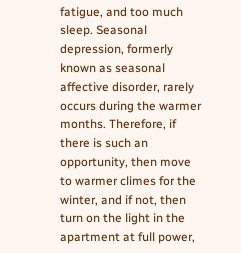fatigue, and too much sleep. Seasonal depression, formerly known as seasonal affective disorder, rarely occurs during the warmer months. Therefore, if there is such an opportunity, then move to warmer climes for the winter, and if not, then turn on the light in the apartment at full power,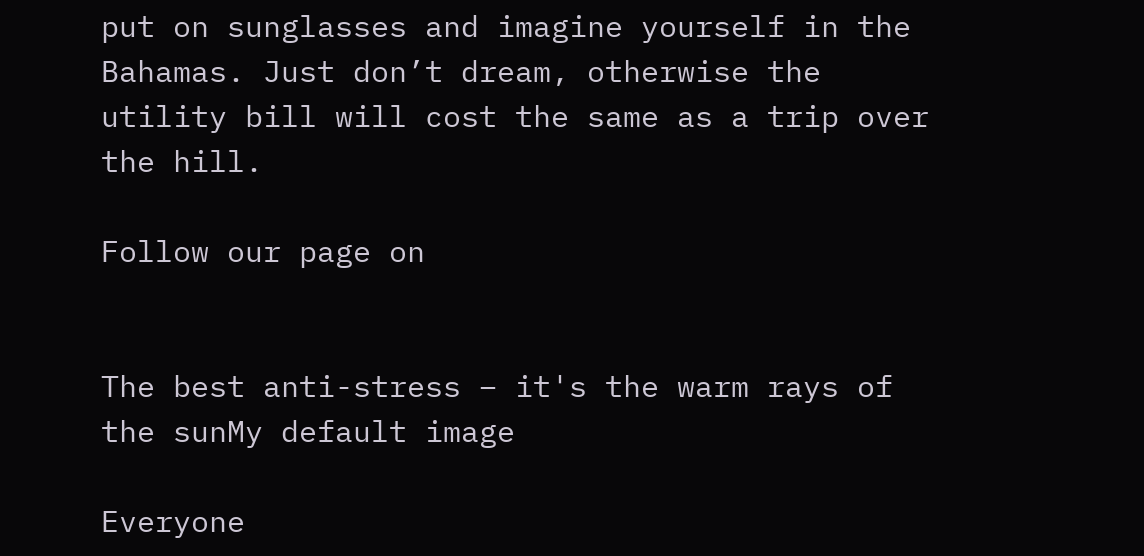put on sunglasses and imagine yourself in the Bahamas. Just don’t dream, otherwise the utility bill will cost the same as a trip over the hill.

Follow our page on


The best anti-stress – it's the warm rays of the sunMy default image

Everyone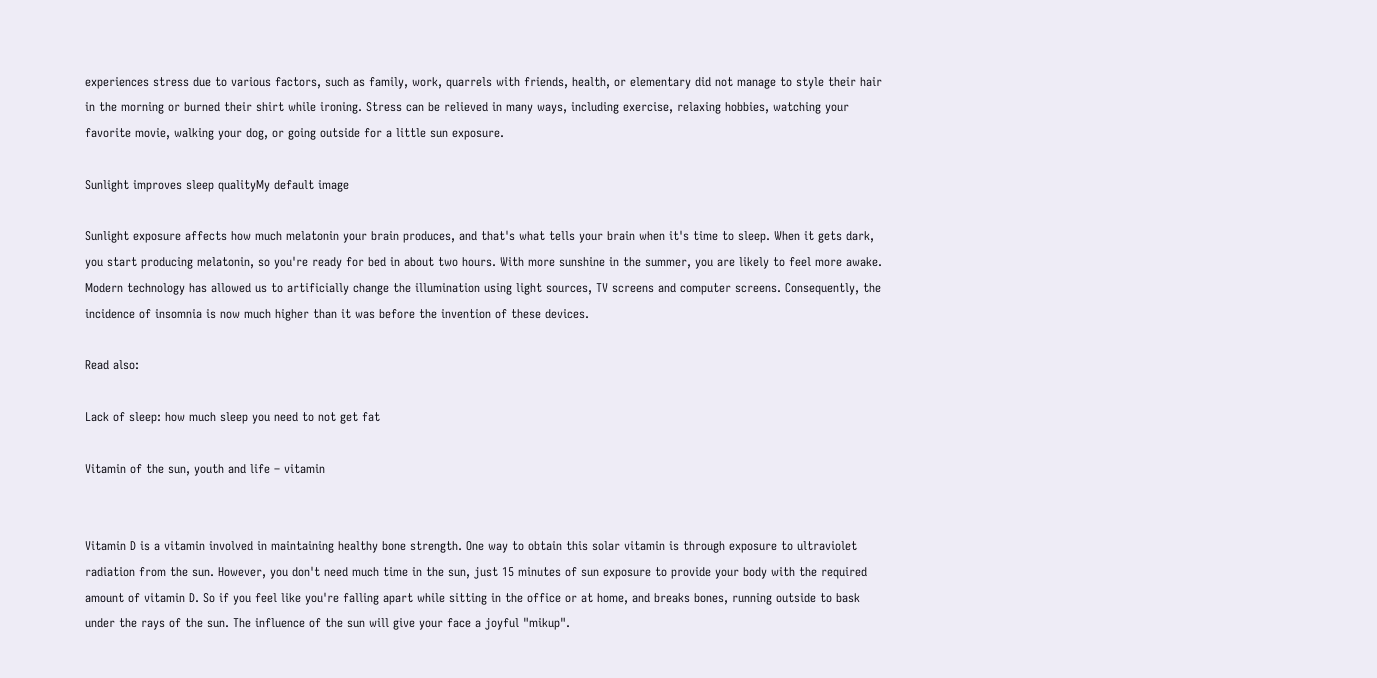experiences stress due to various factors, such as family, work, quarrels with friends, health, or elementary did not manage to style their hair in the morning or burned their shirt while ironing. Stress can be relieved in many ways, including exercise, relaxing hobbies, watching your favorite movie, walking your dog, or going outside for a little sun exposure.

Sunlight improves sleep qualityMy default image

Sunlight exposure affects how much melatonin your brain produces, and that's what tells your brain when it's time to sleep. When it gets dark, you start producing melatonin, so you're ready for bed in about two hours. With more sunshine in the summer, you are likely to feel more awake. Modern technology has allowed us to artificially change the illumination using light sources, TV screens and computer screens. Consequently, the incidence of insomnia is now much higher than it was before the invention of these devices.

Read also:

Lack of sleep: how much sleep you need to not get fat

Vitamin of the sun, youth and life – vitamin


Vitamin D is a vitamin involved in maintaining healthy bone strength. One way to obtain this solar vitamin is through exposure to ultraviolet radiation from the sun. However, you don't need much time in the sun, just 15 minutes of sun exposure to provide your body with the required amount of vitamin D. So if you feel like you're falling apart while sitting in the office or at home, and breaks bones, running outside to bask under the rays of the sun. The influence of the sun will give your face a joyful "mikup".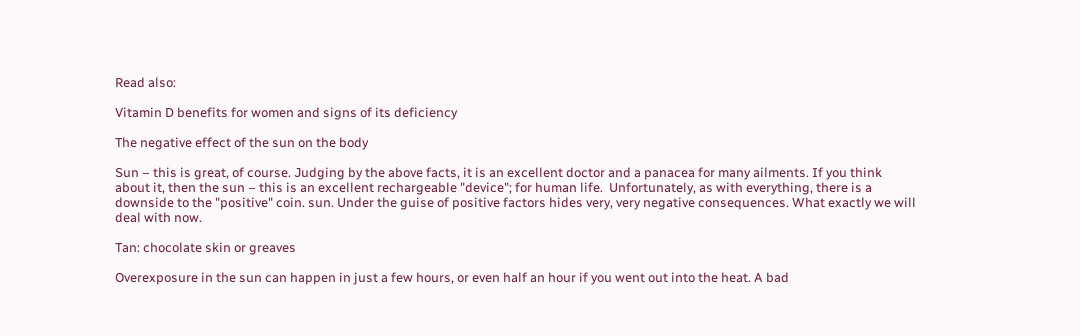Read also:

Vitamin D benefits for women and signs of its deficiency

The negative effect of the sun on the body

Sun – this is great, of course. Judging by the above facts, it is an excellent doctor and a panacea for many ailments. If you think about it, then the sun – this is an excellent rechargeable "device"; for human life.  Unfortunately, as with everything, there is a downside to the "positive" coin. sun. Under the guise of positive factors hides very, very negative consequences. What exactly we will deal with now.

Tan: chocolate skin or greaves

Overexposure in the sun can happen in just a few hours, or even half an hour if you went out into the heat. A bad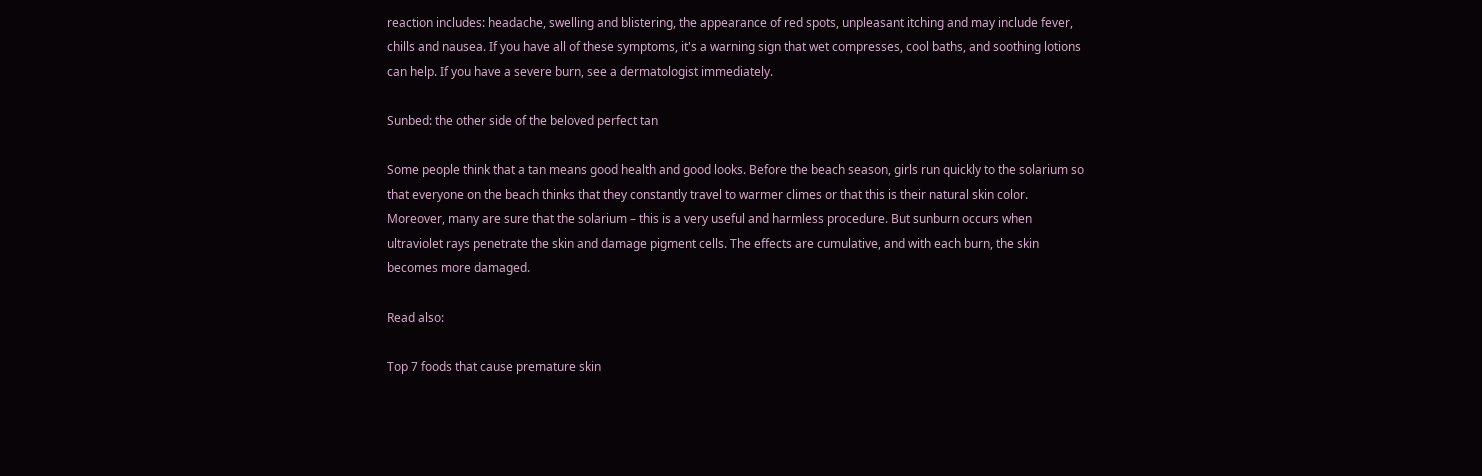reaction includes: headache, swelling and blistering, the appearance of red spots, unpleasant itching and may include fever, chills and nausea. If you have all of these symptoms, it's a warning sign that wet compresses, cool baths, and soothing lotions can help. If you have a severe burn, see a dermatologist immediately.

Sunbed: the other side of the beloved perfect tan

Some people think that a tan means good health and good looks. Before the beach season, girls run quickly to the solarium so that everyone on the beach thinks that they constantly travel to warmer climes or that this is their natural skin color. Moreover, many are sure that the solarium – this is a very useful and harmless procedure. But sunburn occurs when ultraviolet rays penetrate the skin and damage pigment cells. The effects are cumulative, and with each burn, the skin becomes more damaged.

Read also:

Top 7 foods that cause premature skin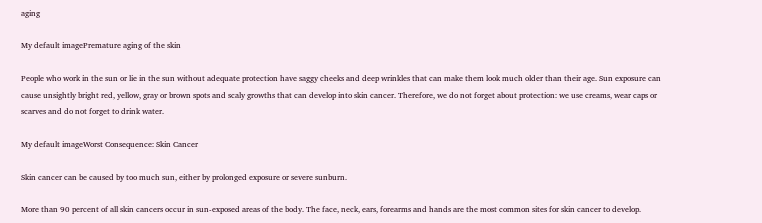aging

My default imagePremature aging of the skin

People who work in the sun or lie in the sun without adequate protection have saggy cheeks and deep wrinkles that can make them look much older than their age. Sun exposure can cause unsightly bright red, yellow, gray or brown spots and scaly growths that can develop into skin cancer. Therefore, we do not forget about protection: we use creams, wear caps or scarves and do not forget to drink water.

My default imageWorst Consequence: Skin Cancer

Skin cancer can be caused by too much sun, either by prolonged exposure or severe sunburn.

More than 90 percent of all skin cancers occur in sun-exposed areas of the body. The face, neck, ears, forearms and hands are the most common sites for skin cancer to develop.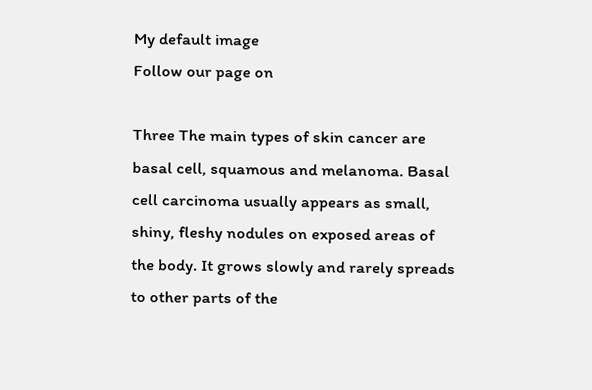My default image
Follow our page on

Three The main types of skin cancer are basal cell, squamous and melanoma. Basal cell carcinoma usually appears as small, shiny, fleshy nodules on exposed areas of the body. It grows slowly and rarely spreads to other parts of the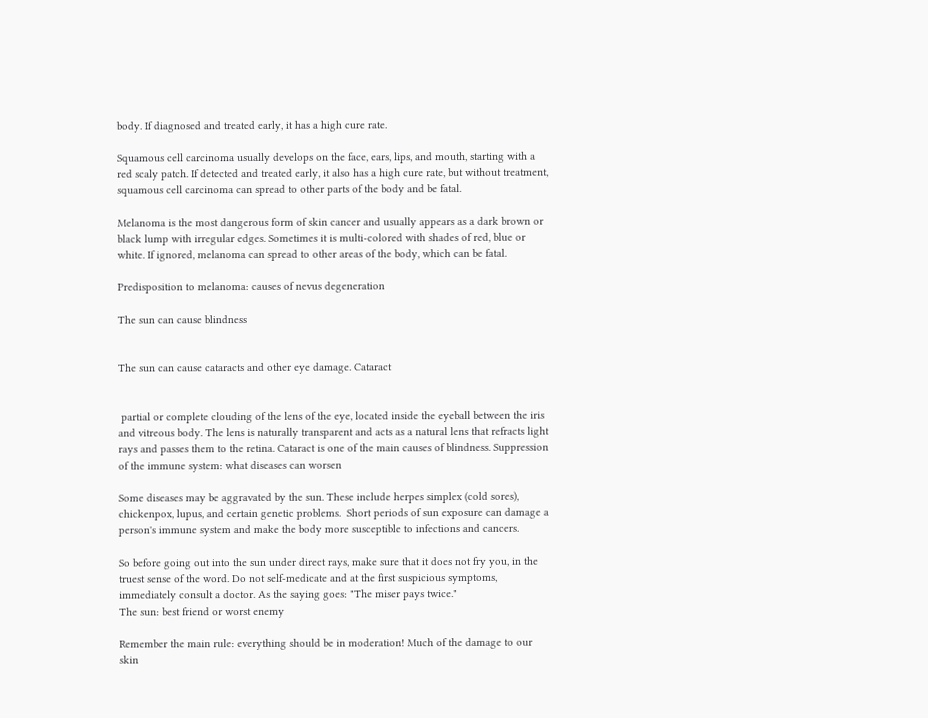body. If diagnosed and treated early, it has a high cure rate.

Squamous cell carcinoma usually develops on the face, ears, lips, and mouth, starting with a red scaly patch. If detected and treated early, it also has a high cure rate, but without treatment, squamous cell carcinoma can spread to other parts of the body and be fatal.

Melanoma is the most dangerous form of skin cancer and usually appears as a dark brown or black lump with irregular edges. Sometimes it is multi-colored with shades of red, blue or white. If ignored, melanoma can spread to other areas of the body, which can be fatal.

Predisposition to melanoma: causes of nevus degeneration

The sun can cause blindness


The sun can cause cataracts and other eye damage. Cataract


 partial or complete clouding of the lens of the eye, located inside the eyeball between the iris and vitreous body. The lens is naturally transparent and acts as a natural lens that refracts light rays and passes them to the retina. Cataract is one of the main causes of blindness. Suppression of the immune system: what diseases can worsen

Some diseases may be aggravated by the sun. These include herpes simplex (cold sores), chickenpox, lupus, and certain genetic problems.  Short periods of sun exposure can damage a person's immune system and make the body more susceptible to infections and cancers.

So before going out into the sun under direct rays, make sure that it does not fry you, in the truest sense of the word. Do not self-medicate and at the first suspicious symptoms, immediately consult a doctor. As the saying goes: "The miser pays twice."
The sun: best friend or worst enemy

Remember the main rule: everything should be in moderation! Much of the damage to our skin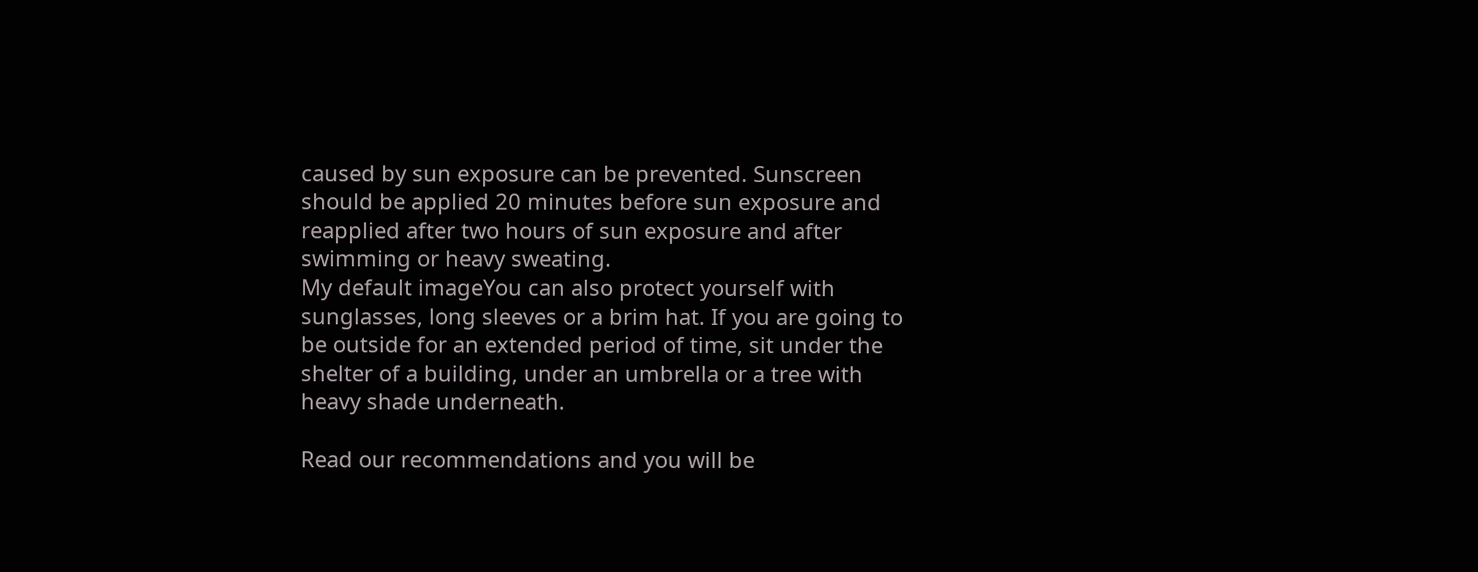caused by sun exposure can be prevented. Sunscreen should be applied 20 minutes before sun exposure and reapplied after two hours of sun exposure and after swimming or heavy sweating.
My default imageYou can also protect yourself with sunglasses, long sleeves or a brim hat. If you are going to be outside for an extended period of time, sit under the shelter of a building, under an umbrella or a tree with heavy shade underneath.

Read our recommendations and you will be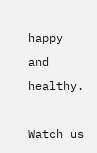happy and healthy.

Watch us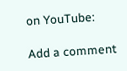on YouTube:

Add a comment